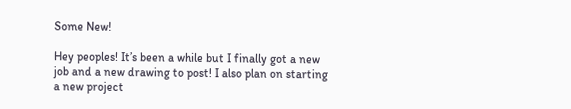Some New!

Hey peoples! It’s been a while but I finally got a new job and a new drawing to post! I also plan on starting a new project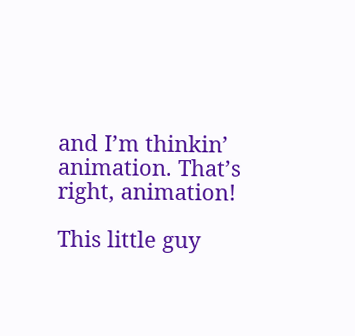and I’m thinkin’ animation. That’s right, animation!

This little guy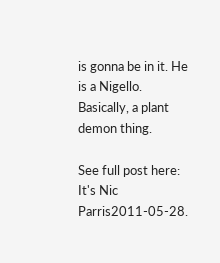is gonna be in it. He is a Nigello. Basically, a plant demon thing.

See full post here: It's Nic Parris2011-05-28.